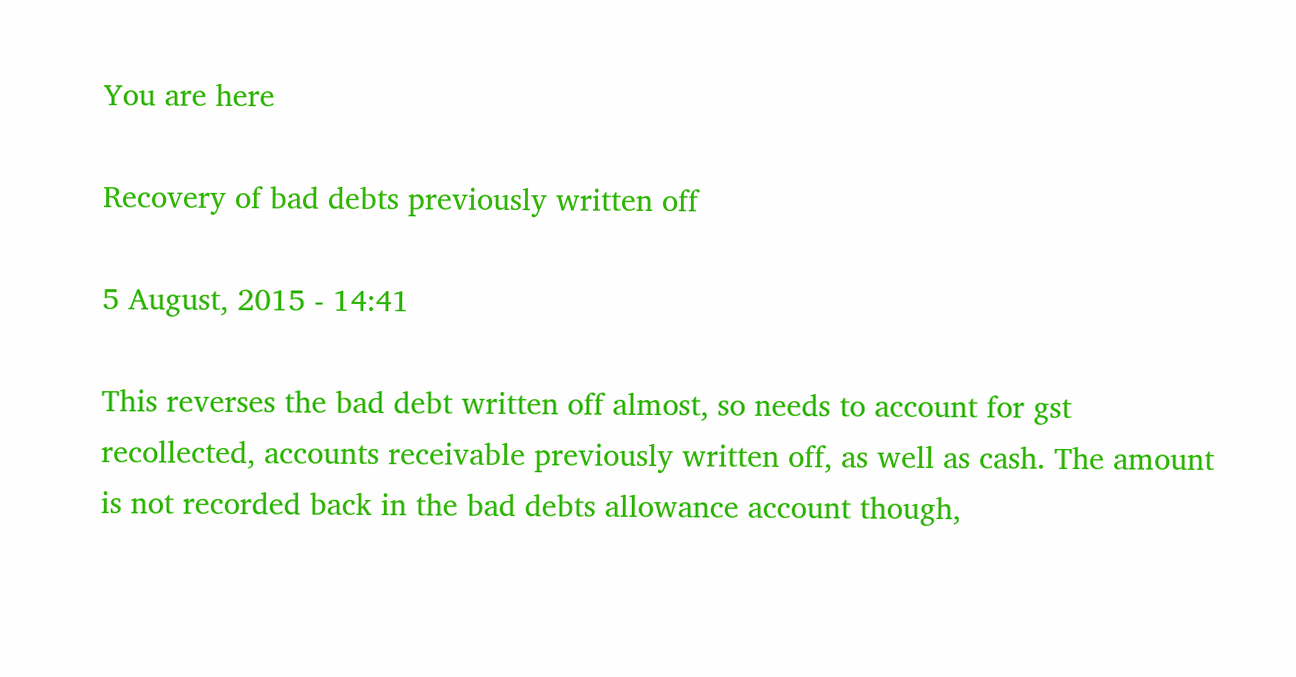You are here

Recovery of bad debts previously written off

5 August, 2015 - 14:41

This reverses the bad debt written off almost, so needs to account for gst recollected, accounts receivable previously written off, as well as cash. The amount is not recorded back in the bad debts allowance account though,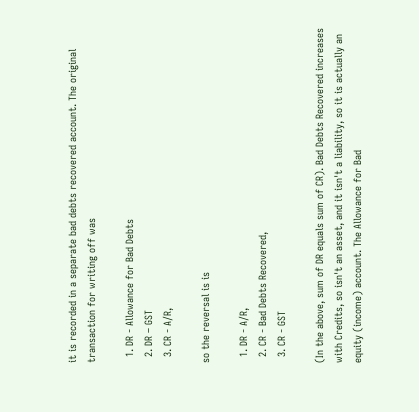it is recorded in a separate bad debts recovered account. The original transaction for writing off was

  1. DR - Allowance for Bad Debts
  2. DR – GST
  3. CR - A/R,

so the reversal is is

  1. DR - A/R,
  2. CR - Bad Debts Recovered,
  3. CR - GST

(In the above, sum of DR equals sum of CR). Bad Debts Recovered increases with Credits, so isn't an asset, and it isn't a liability, so it is actually an equity (income) account. The Allowance for Bad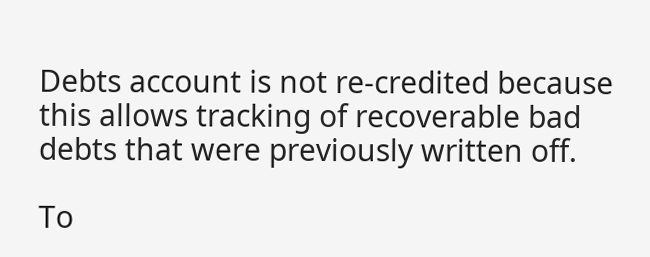Debts account is not re-credited because this allows tracking of recoverable bad debts that were previously written off.

To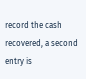record the cash recovered, a second entry is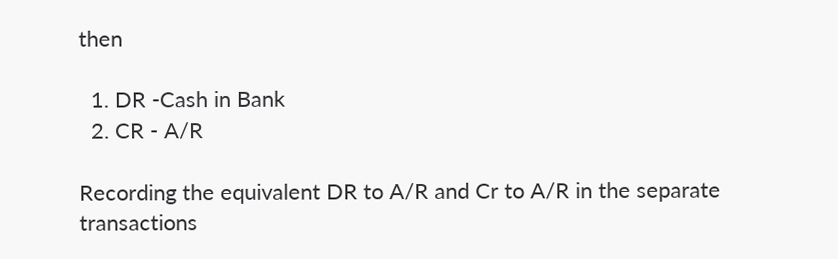then

  1. DR -Cash in Bank
  2. CR - A/R

Recording the equivalent DR to A/R and Cr to A/R in the separate transactions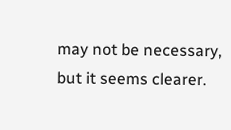may not be necessary, but it seems clearer.